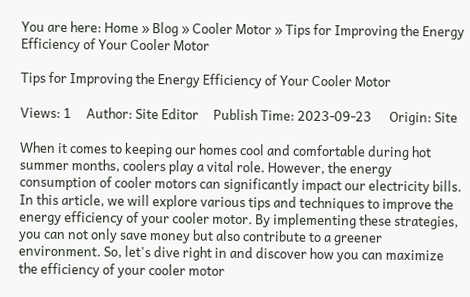You are here: Home » Blog » Cooler Motor » Tips for Improving the Energy Efficiency of Your Cooler Motor

Tips for Improving the Energy Efficiency of Your Cooler Motor

Views: 1     Author: Site Editor     Publish Time: 2023-09-23      Origin: Site

When it comes to keeping our homes cool and comfortable during hot summer months, coolers play a vital role. However, the energy consumption of cooler motors can significantly impact our electricity bills. In this article, we will explore various tips and techniques to improve the energy efficiency of your cooler motor. By implementing these strategies, you can not only save money but also contribute to a greener environment. So, let's dive right in and discover how you can maximize the efficiency of your cooler motor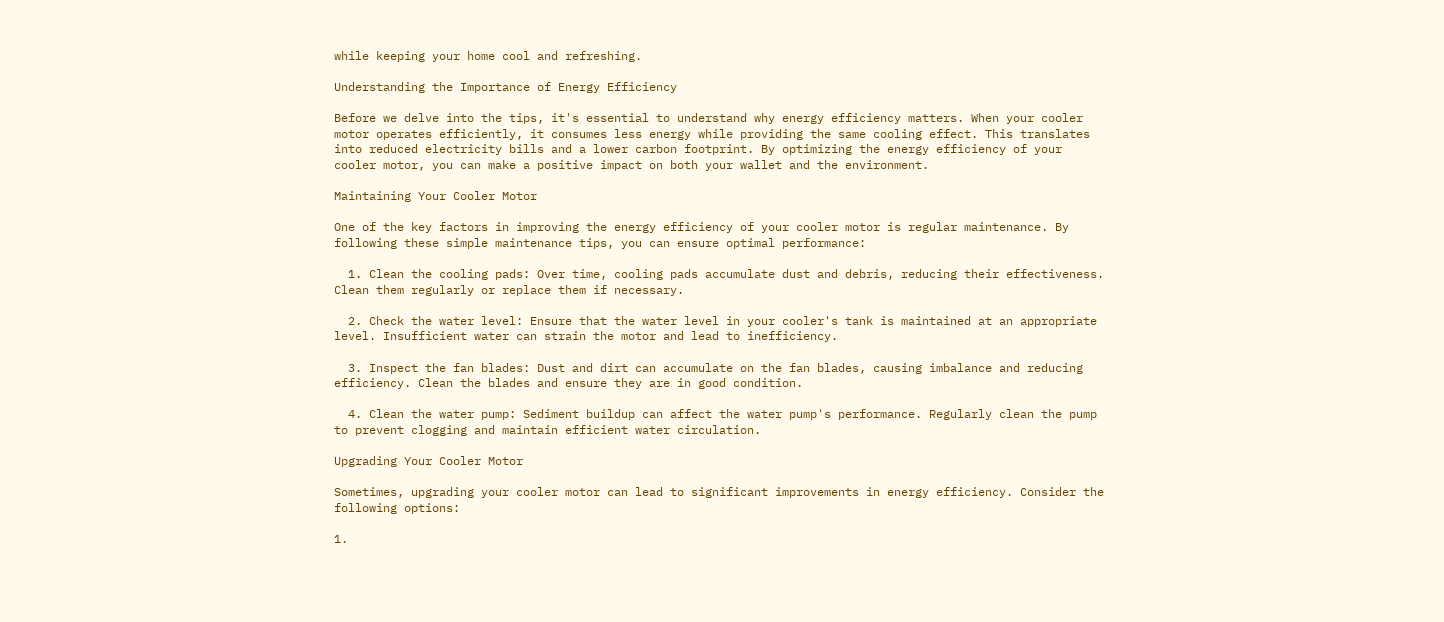while keeping your home cool and refreshing.

Understanding the Importance of Energy Efficiency

Before we delve into the tips, it's essential to understand why energy efficiency matters. When your cooler motor operates efficiently, it consumes less energy while providing the same cooling effect. This translates into reduced electricity bills and a lower carbon footprint. By optimizing the energy efficiency of your cooler motor, you can make a positive impact on both your wallet and the environment.

Maintaining Your Cooler Motor

One of the key factors in improving the energy efficiency of your cooler motor is regular maintenance. By following these simple maintenance tips, you can ensure optimal performance:

  1. Clean the cooling pads: Over time, cooling pads accumulate dust and debris, reducing their effectiveness. Clean them regularly or replace them if necessary.

  2. Check the water level: Ensure that the water level in your cooler's tank is maintained at an appropriate level. Insufficient water can strain the motor and lead to inefficiency.

  3. Inspect the fan blades: Dust and dirt can accumulate on the fan blades, causing imbalance and reducing efficiency. Clean the blades and ensure they are in good condition.

  4. Clean the water pump: Sediment buildup can affect the water pump's performance. Regularly clean the pump to prevent clogging and maintain efficient water circulation.

Upgrading Your Cooler Motor

Sometimes, upgrading your cooler motor can lead to significant improvements in energy efficiency. Consider the following options:

1.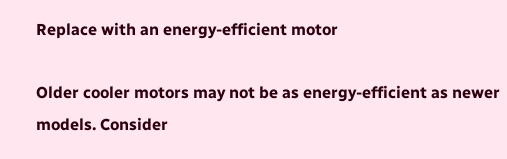Replace with an energy-efficient motor

Older cooler motors may not be as energy-efficient as newer models. Consider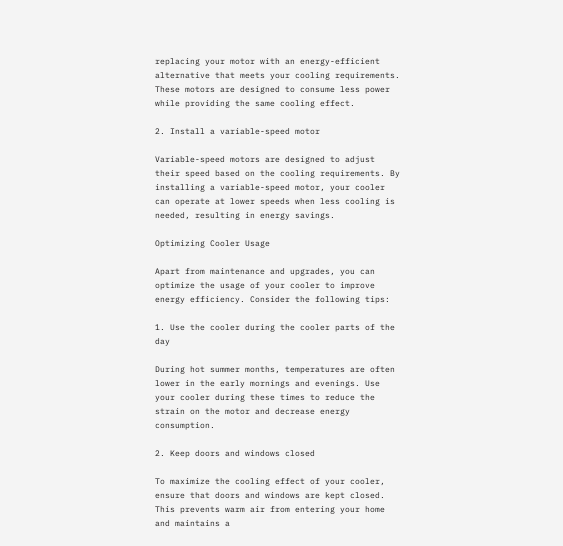replacing your motor with an energy-efficient alternative that meets your cooling requirements. These motors are designed to consume less power while providing the same cooling effect.

2. Install a variable-speed motor

Variable-speed motors are designed to adjust their speed based on the cooling requirements. By installing a variable-speed motor, your cooler can operate at lower speeds when less cooling is needed, resulting in energy savings.

Optimizing Cooler Usage

Apart from maintenance and upgrades, you can optimize the usage of your cooler to improve energy efficiency. Consider the following tips:

1. Use the cooler during the cooler parts of the day

During hot summer months, temperatures are often lower in the early mornings and evenings. Use your cooler during these times to reduce the strain on the motor and decrease energy consumption.

2. Keep doors and windows closed

To maximize the cooling effect of your cooler, ensure that doors and windows are kept closed. This prevents warm air from entering your home and maintains a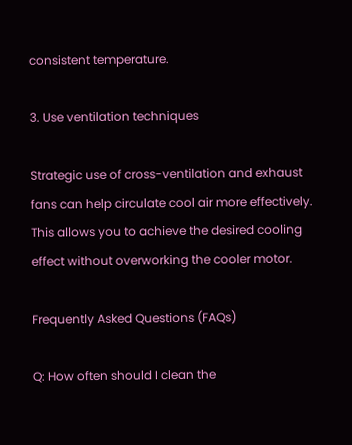consistent temperature.

3. Use ventilation techniques

Strategic use of cross-ventilation and exhaust fans can help circulate cool air more effectively. This allows you to achieve the desired cooling effect without overworking the cooler motor.

Frequently Asked Questions (FAQs)

Q: How often should I clean the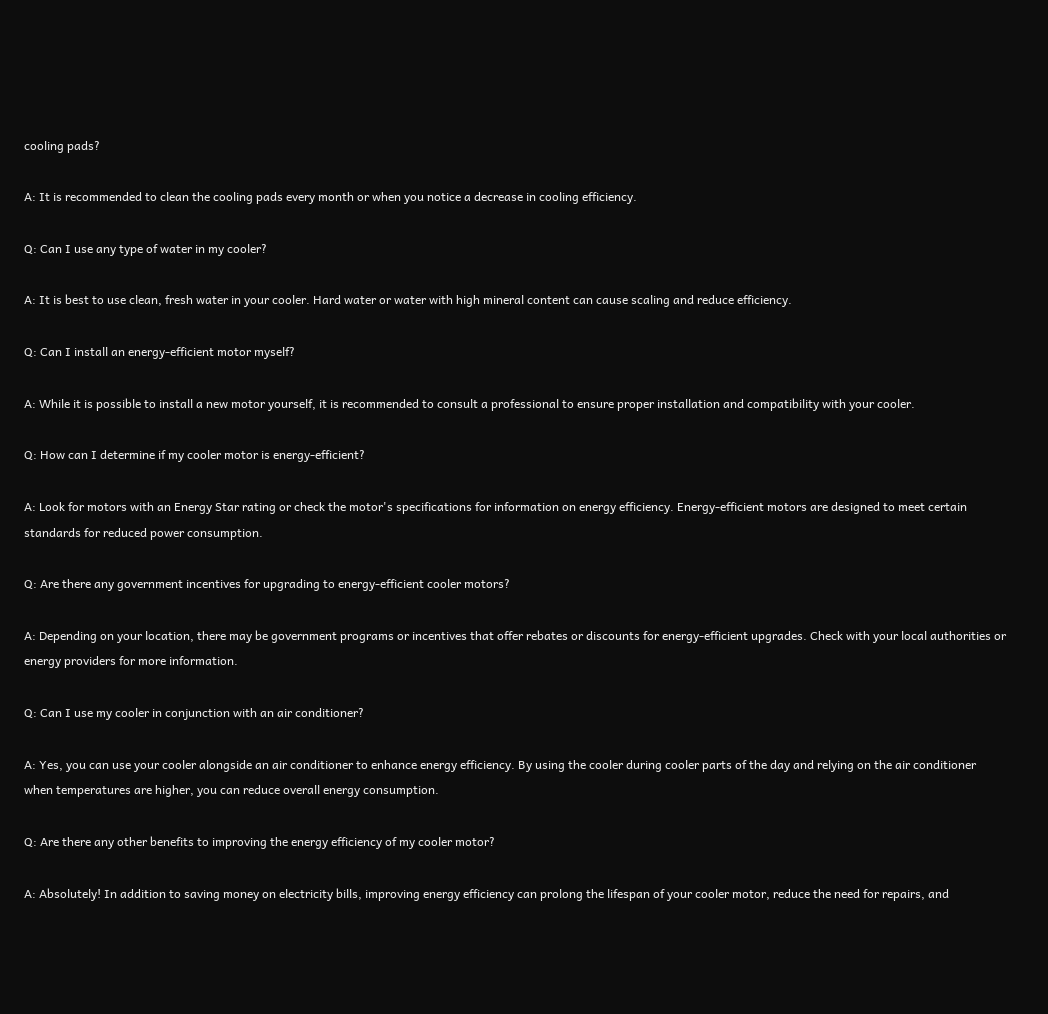cooling pads?

A: It is recommended to clean the cooling pads every month or when you notice a decrease in cooling efficiency.

Q: Can I use any type of water in my cooler?

A: It is best to use clean, fresh water in your cooler. Hard water or water with high mineral content can cause scaling and reduce efficiency.

Q: Can I install an energy-efficient motor myself?

A: While it is possible to install a new motor yourself, it is recommended to consult a professional to ensure proper installation and compatibility with your cooler.

Q: How can I determine if my cooler motor is energy-efficient?

A: Look for motors with an Energy Star rating or check the motor's specifications for information on energy efficiency. Energy-efficient motors are designed to meet certain standards for reduced power consumption.

Q: Are there any government incentives for upgrading to energy-efficient cooler motors?

A: Depending on your location, there may be government programs or incentives that offer rebates or discounts for energy-efficient upgrades. Check with your local authorities or energy providers for more information.

Q: Can I use my cooler in conjunction with an air conditioner?

A: Yes, you can use your cooler alongside an air conditioner to enhance energy efficiency. By using the cooler during cooler parts of the day and relying on the air conditioner when temperatures are higher, you can reduce overall energy consumption.

Q: Are there any other benefits to improving the energy efficiency of my cooler motor?

A: Absolutely! In addition to saving money on electricity bills, improving energy efficiency can prolong the lifespan of your cooler motor, reduce the need for repairs, and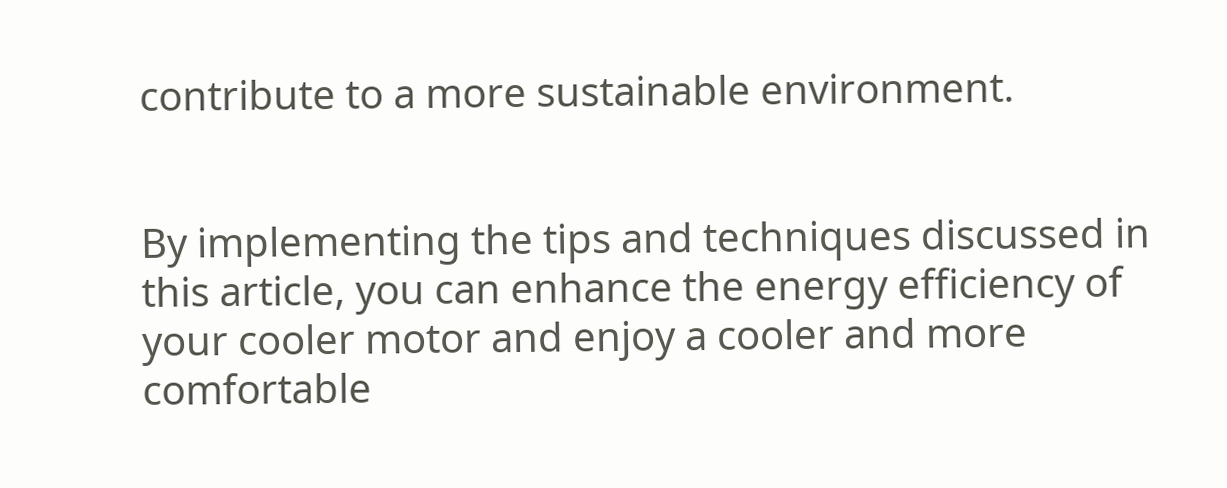contribute to a more sustainable environment.


By implementing the tips and techniques discussed in this article, you can enhance the energy efficiency of your cooler motor and enjoy a cooler and more comfortable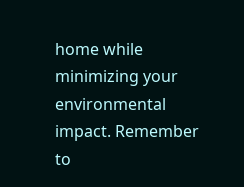home while minimizing your environmental impact. Remember to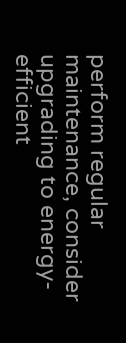perform regular maintenance, consider upgrading to energy-efficient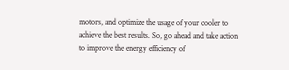motors, and optimize the usage of your cooler to achieve the best results. So, go ahead and take action to improve the energy efficiency of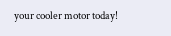your cooler motor today!